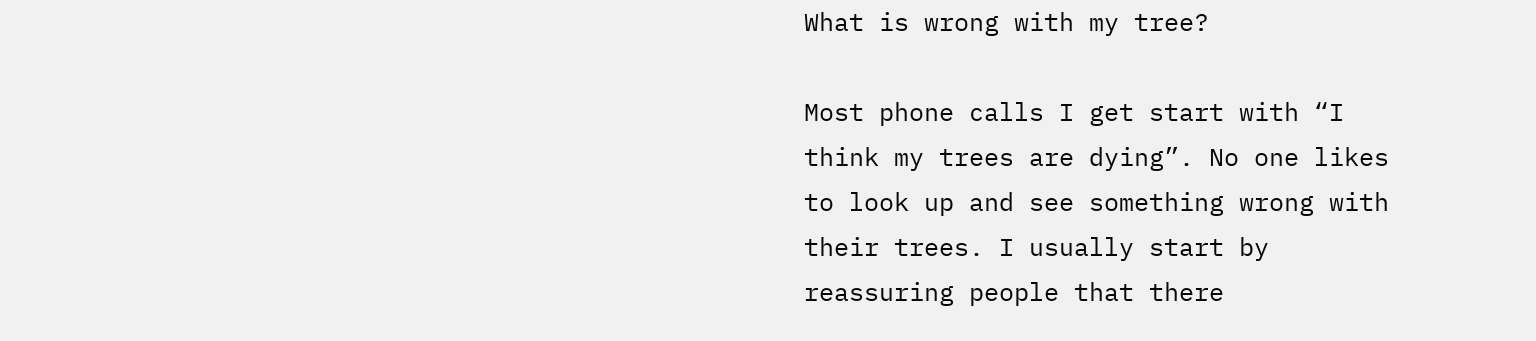What is wrong with my tree?

Most phone calls I get start with “I think my trees are dying”. No one likes to look up and see something wrong with their trees. I usually start by reassuring people that there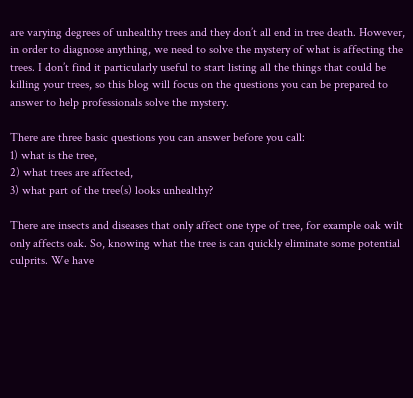are varying degrees of unhealthy trees and they don’t all end in tree death. However, in order to diagnose anything, we need to solve the mystery of what is affecting the trees. I don’t find it particularly useful to start listing all the things that could be killing your trees, so this blog will focus on the questions you can be prepared to answer to help professionals solve the mystery.

There are three basic questions you can answer before you call:
1) what is the tree,
2) what trees are affected,
3) what part of the tree(s) looks unhealthy?

There are insects and diseases that only affect one type of tree, for example oak wilt only affects oak. So, knowing what the tree is can quickly eliminate some potential culprits. We have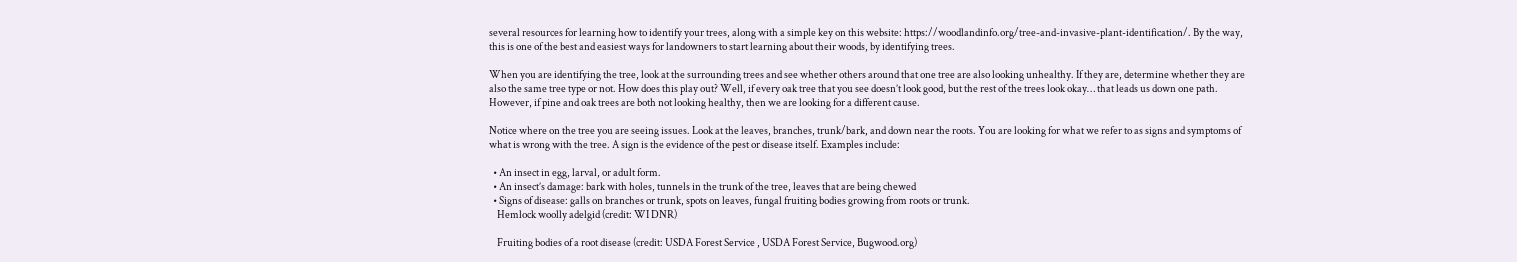several resources for learning how to identify your trees, along with a simple key on this website: https://woodlandinfo.org/tree-and-invasive-plant-identification/. By the way, this is one of the best and easiest ways for landowners to start learning about their woods, by identifying trees.

When you are identifying the tree, look at the surrounding trees and see whether others around that one tree are also looking unhealthy. If they are, determine whether they are also the same tree type or not. How does this play out? Well, if every oak tree that you see doesn’t look good, but the rest of the trees look okay… that leads us down one path. However, if pine and oak trees are both not looking healthy, then we are looking for a different cause.

Notice where on the tree you are seeing issues. Look at the leaves, branches, trunk/bark, and down near the roots. You are looking for what we refer to as signs and symptoms of what is wrong with the tree. A sign is the evidence of the pest or disease itself. Examples include:

  • An insect in egg, larval, or adult form.
  • An insect’s damage: bark with holes, tunnels in the trunk of the tree, leaves that are being chewed
  • Signs of disease: galls on branches or trunk, spots on leaves, fungal fruiting bodies growing from roots or trunk.
    Hemlock woolly adelgid (credit: WI DNR)

    Fruiting bodies of a root disease (credit: USDA Forest Service , USDA Forest Service, Bugwood.org)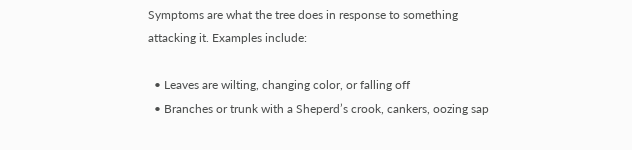Symptoms are what the tree does in response to something attacking it. Examples include:

  • Leaves are wilting, changing color, or falling off
  • Branches or trunk with a Sheperd’s crook, cankers, oozing sap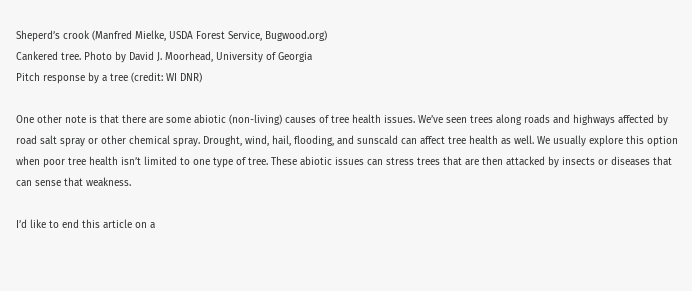Sheperd’s crook (Manfred Mielke, USDA Forest Service, Bugwood.org)
Cankered tree. Photo by David J. Moorhead, University of Georgia
Pitch response by a tree (credit: WI DNR)

One other note is that there are some abiotic (non-living) causes of tree health issues. We’ve seen trees along roads and highways affected by road salt spray or other chemical spray. Drought, wind, hail, flooding, and sunscald can affect tree health as well. We usually explore this option when poor tree health isn’t limited to one type of tree. These abiotic issues can stress trees that are then attacked by insects or diseases that can sense that weakness.

I’d like to end this article on a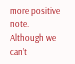more positive note. Although we can’t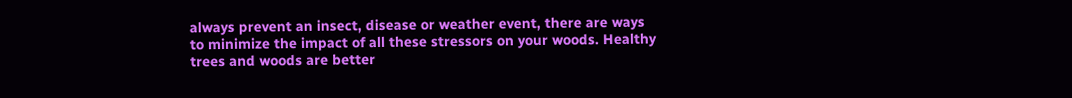always prevent an insect, disease or weather event, there are ways to minimize the impact of all these stressors on your woods. Healthy trees and woods are better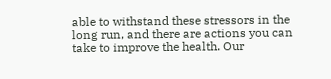able to withstand these stressors in the long run, and there are actions you can take to improve the health. Our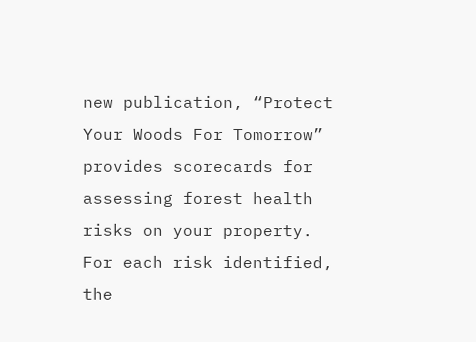new publication, “Protect Your Woods For Tomorrow” provides scorecards for assessing forest health risks on your property. For each risk identified, the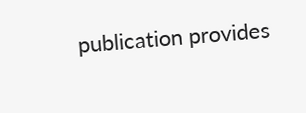publication provides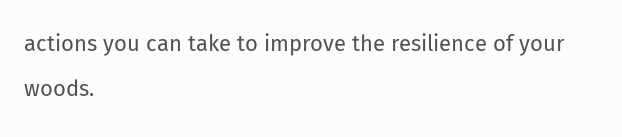actions you can take to improve the resilience of your woods.